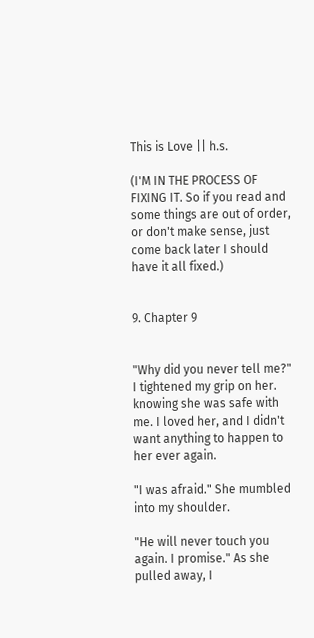This is Love || h.s.

(I'M IN THE PROCESS OF FIXING IT. So if you read and some things are out of order, or don't make sense, just come back later I should have it all fixed.)


9. Chapter 9


"Why did you never tell me?" I tightened my grip on her. knowing she was safe with me. I loved her, and I didn't want anything to happen to her ever again.

"I was afraid." She mumbled into my shoulder.

"He will never touch you again. I promise." As she pulled away, I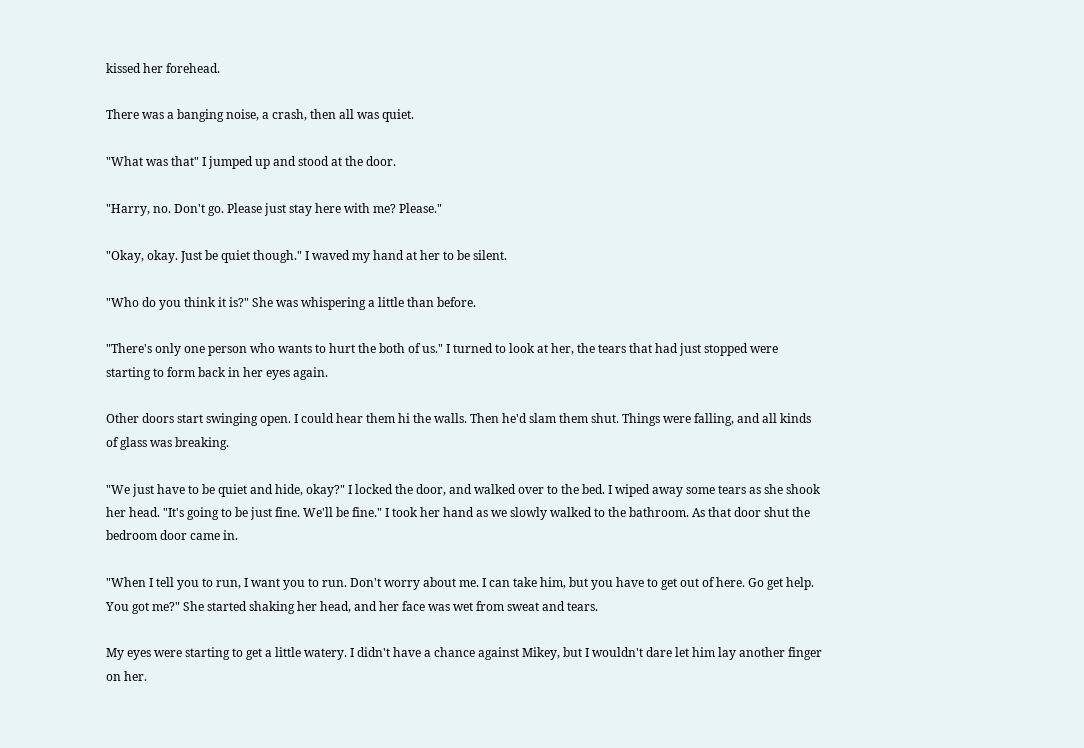kissed her forehead.

There was a banging noise, a crash, then all was quiet.

"What was that" I jumped up and stood at the door.

"Harry, no. Don't go. Please just stay here with me? Please."

"Okay, okay. Just be quiet though." I waved my hand at her to be silent.

"Who do you think it is?" She was whispering a little than before.

"There's only one person who wants to hurt the both of us." I turned to look at her, the tears that had just stopped were starting to form back in her eyes again.

Other doors start swinging open. I could hear them hi the walls. Then he'd slam them shut. Things were falling, and all kinds of glass was breaking.

"We just have to be quiet and hide, okay?" I locked the door, and walked over to the bed. I wiped away some tears as she shook her head. "It's going to be just fine. We'll be fine." I took her hand as we slowly walked to the bathroom. As that door shut the bedroom door came in.

"When I tell you to run, I want you to run. Don't worry about me. I can take him, but you have to get out of here. Go get help. You got me?" She started shaking her head, and her face was wet from sweat and tears.

My eyes were starting to get a little watery. I didn't have a chance against Mikey, but I wouldn't dare let him lay another finger on her.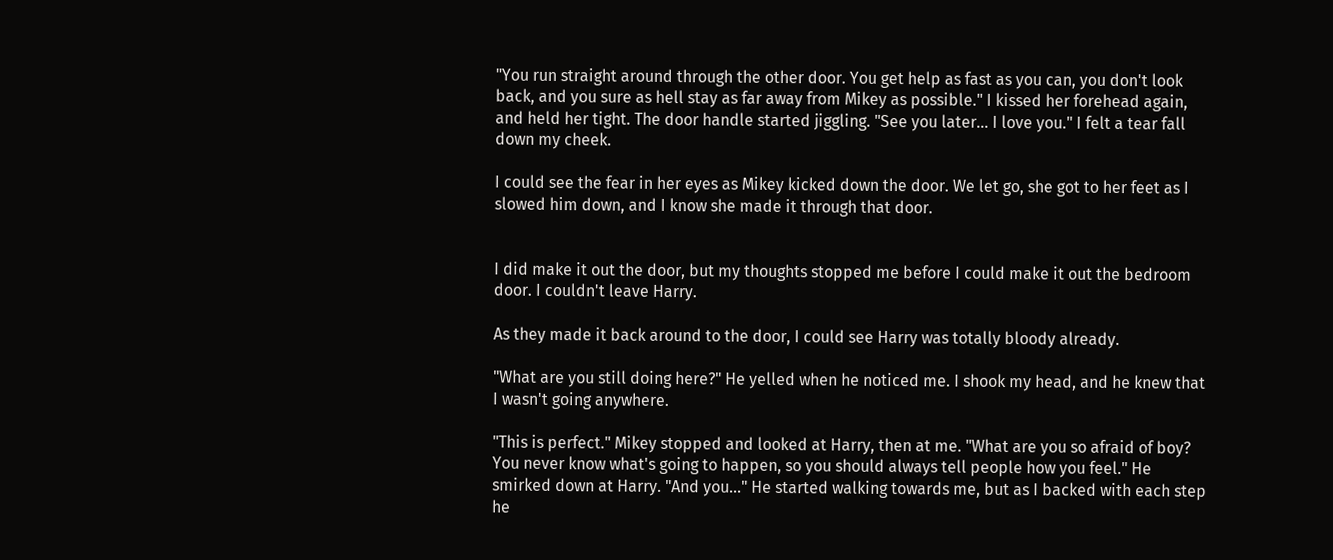"You run straight around through the other door. You get help as fast as you can, you don't look back, and you sure as hell stay as far away from Mikey as possible." I kissed her forehead again, and held her tight. The door handle started jiggling. "See you later... I love you." I felt a tear fall down my cheek.

I could see the fear in her eyes as Mikey kicked down the door. We let go, she got to her feet as I slowed him down, and I know she made it through that door.


I did make it out the door, but my thoughts stopped me before I could make it out the bedroom door. I couldn't leave Harry.

As they made it back around to the door, I could see Harry was totally bloody already.

"What are you still doing here?" He yelled when he noticed me. I shook my head, and he knew that I wasn't going anywhere.

"This is perfect." Mikey stopped and looked at Harry, then at me. "What are you so afraid of boy? You never know what's going to happen, so you should always tell people how you feel." He smirked down at Harry. "And you..." He started walking towards me, but as I backed with each step he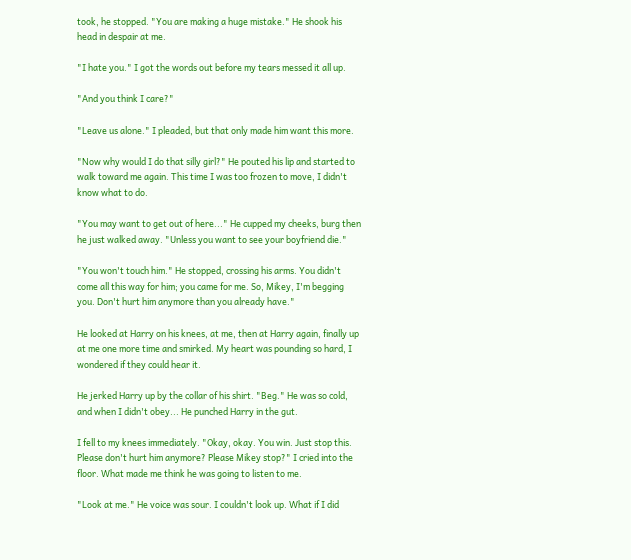took, he stopped. "You are making a huge mistake." He shook his head in despair at me.

"I hate you." I got the words out before my tears messed it all up.

"And you think I care?"

"Leave us alone." I pleaded, but that only made him want this more.

"Now why would I do that silly girl?" He pouted his lip and started to walk toward me again. This time I was too frozen to move, I didn't know what to do.

"You may want to get out of here..." He cupped my cheeks, burg then he just walked away. "Unless you want to see your boyfriend die."

"You won't touch him." He stopped, crossing his arms. You didn't come all this way for him; you came for me. So, Mikey, I'm begging you. Don't hurt him anymore than you already have."

He looked at Harry on his knees, at me, then at Harry again, finally up at me one more time and smirked. My heart was pounding so hard, I wondered if they could hear it.

He jerked Harry up by the collar of his shirt. "Beg." He was so cold, and when I didn't obey... He punched Harry in the gut.

I fell to my knees immediately. "Okay, okay. You win. Just stop this. Please don't hurt him anymore? Please Mikey stop?" I cried into the floor. What made me think he was going to listen to me.

"Look at me." He voice was sour. I couldn't look up. What if I did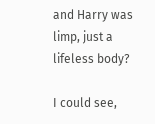and Harry was limp, just a lifeless body?

I could see,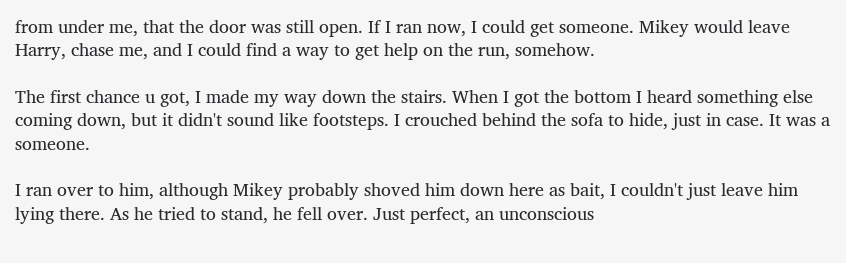from under me, that the door was still open. If I ran now, I could get someone. Mikey would leave Harry, chase me, and I could find a way to get help on the run, somehow.

The first chance u got, I made my way down the stairs. When I got the bottom I heard something else coming down, but it didn't sound like footsteps. I crouched behind the sofa to hide, just in case. It was a someone.

I ran over to him, although Mikey probably shoved him down here as bait, I couldn't just leave him lying there. As he tried to stand, he fell over. Just perfect, an unconscious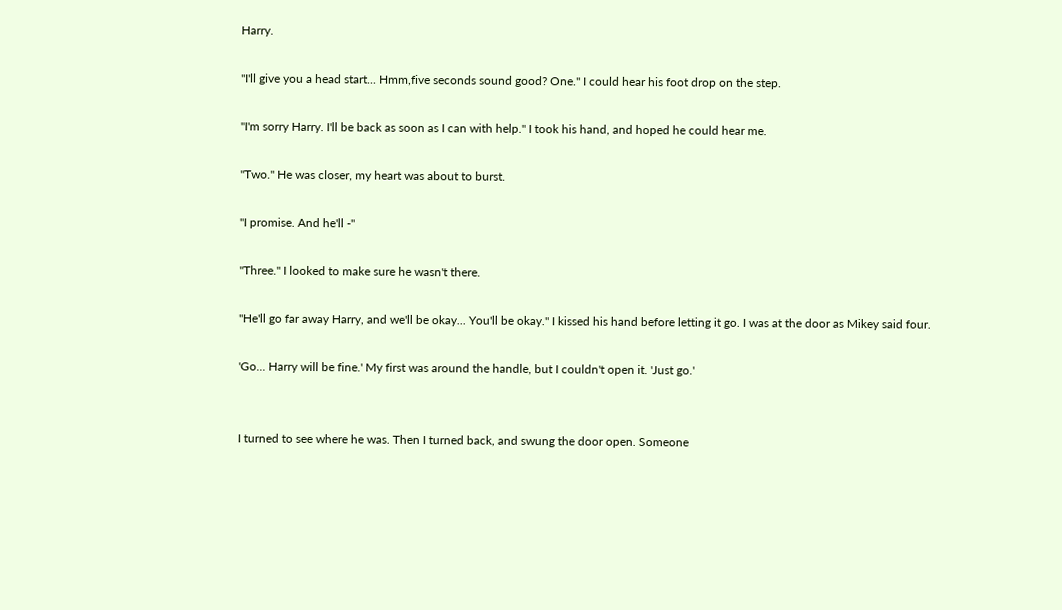Harry.

"I'll give you a head start... Hmm,five seconds sound good? One." I could hear his foot drop on the step.

"I'm sorry Harry. I'll be back as soon as I can with help." I took his hand, and hoped he could hear me.

"Two." He was closer, my heart was about to burst.

"I promise. And he'll -"

"Three." I looked to make sure he wasn't there.

"He'll go far away Harry, and we'll be okay... You'll be okay." I kissed his hand before letting it go. I was at the door as Mikey said four.

'Go... Harry will be fine.' My first was around the handle, but I couldn't open it. 'Just go.'


I turned to see where he was. Then I turned back, and swung the door open. Someone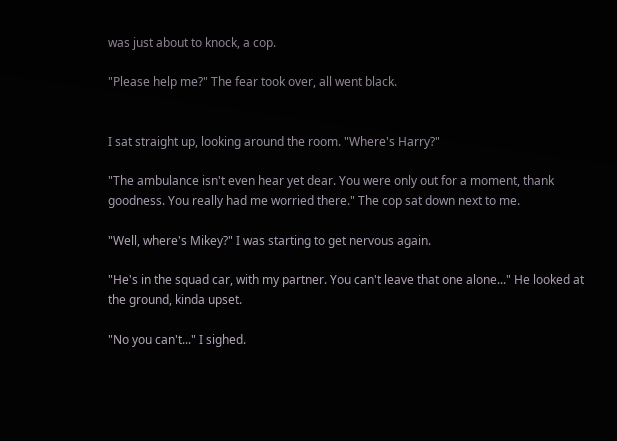was just about to knock, a cop.

"Please help me?" The fear took over, all went black.


I sat straight up, looking around the room. "Where's Harry?"

"The ambulance isn't even hear yet dear. You were only out for a moment, thank goodness. You really had me worried there." The cop sat down next to me.

"Well, where's Mikey?" I was starting to get nervous again.

"He's in the squad car, with my partner. You can't leave that one alone..." He looked at the ground, kinda upset.

"No you can't..." I sighed.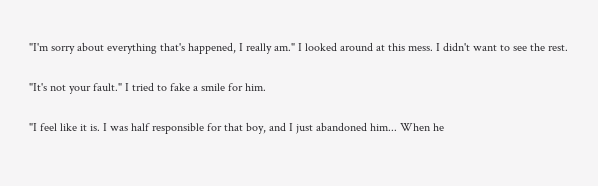"I'm sorry about everything that's happened, I really am." I looked around at this mess. I didn't want to see the rest.

"It's not your fault." I tried to fake a smile for him.

"I feel like it is. I was half responsible for that boy, and I just abandoned him... When he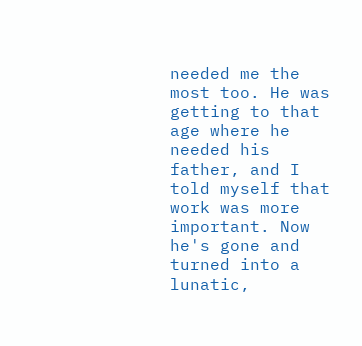needed me the most too. He was getting to that age where he needed his father, and I told myself that work was more important. Now he's gone and turned into a lunatic,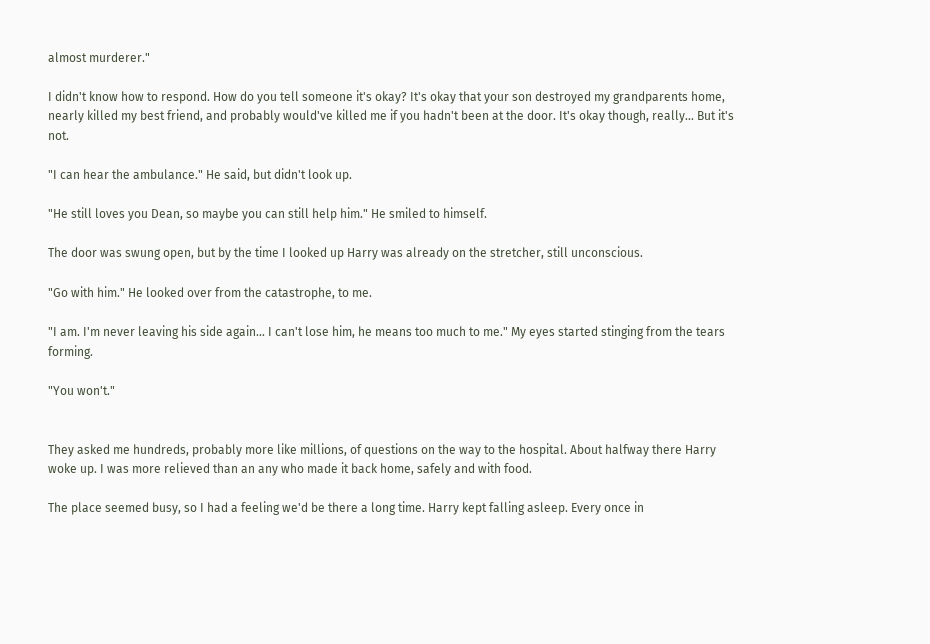almost murderer."

I didn't know how to respond. How do you tell someone it's okay? It's okay that your son destroyed my grandparents home, nearly killed my best friend, and probably would've killed me if you hadn't been at the door. It's okay though, really... But it's not.

"I can hear the ambulance." He said, but didn't look up.

"He still loves you Dean, so maybe you can still help him." He smiled to himself.

The door was swung open, but by the time I looked up Harry was already on the stretcher, still unconscious.

"Go with him." He looked over from the catastrophe, to me.

"I am. I'm never leaving his side again... I can't lose him, he means too much to me." My eyes started stinging from the tears forming.

"You won't."


They asked me hundreds, probably more like millions, of questions on the way to the hospital. About halfway there Harry woke up. I was more relieved than an any who made it back home, safely and with food.

The place seemed busy, so I had a feeling we'd be there a long time. Harry kept falling asleep. Every once in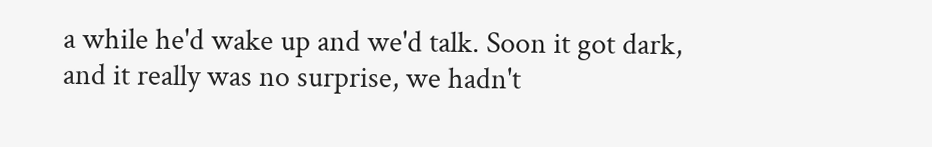a while he'd wake up and we'd talk. Soon it got dark, and it really was no surprise, we hadn't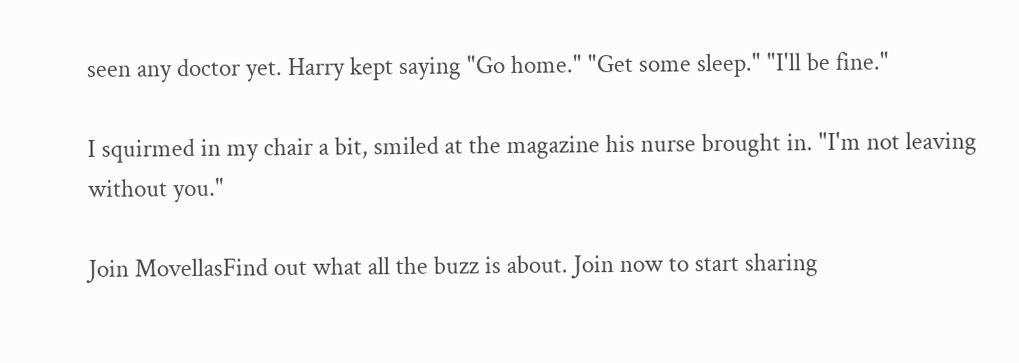seen any doctor yet. Harry kept saying "Go home." "Get some sleep." "I'll be fine."

I squirmed in my chair a bit, smiled at the magazine his nurse brought in. "I'm not leaving without you."

Join MovellasFind out what all the buzz is about. Join now to start sharing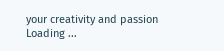your creativity and passion
Loading ...